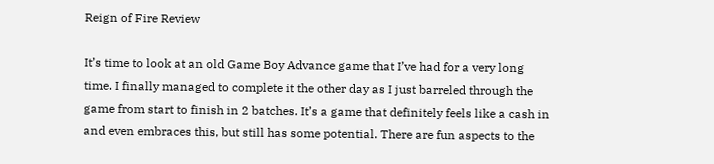Reign of Fire Review

It’s time to look at an old Game Boy Advance game that I’ve had for a very long time. I finally managed to complete it the other day as I just barreled through the game from start to finish in 2 batches. It’s a game that definitely feels like a cash in and even embraces this, but still has some potential. There are fun aspects to the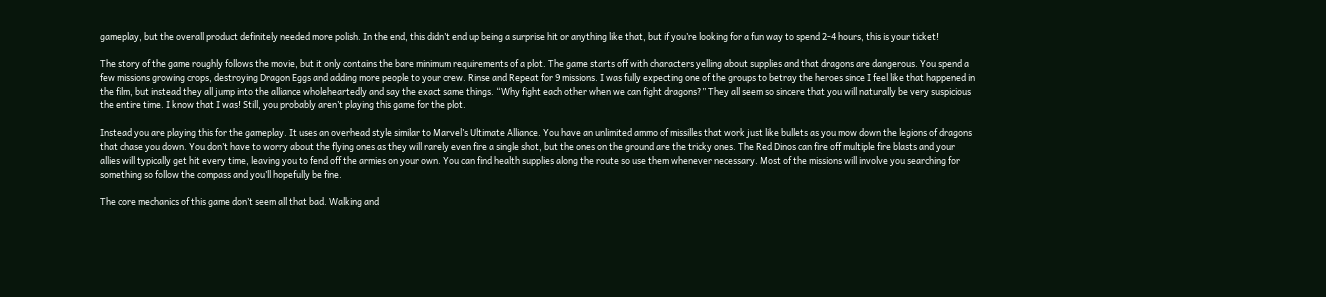gameplay, but the overall product definitely needed more polish. In the end, this didn’t end up being a surprise hit or anything like that, but if you’re looking for a fun way to spend 2-4 hours, this is your ticket!

The story of the game roughly follows the movie, but it only contains the bare minimum requirements of a plot. The game starts off with characters yelling about supplies and that dragons are dangerous. You spend a few missions growing crops, destroying Dragon Eggs and adding more people to your crew. Rinse and Repeat for 9 missions. I was fully expecting one of the groups to betray the heroes since I feel like that happened in the film, but instead they all jump into the alliance wholeheartedly and say the exact same things. “Why fight each other when we can fight dragons?” They all seem so sincere that you will naturally be very suspicious the entire time. I know that I was! Still, you probably aren’t playing this game for the plot.

Instead you are playing this for the gameplay. It uses an overhead style similar to Marvel’s Ultimate Alliance. You have an unlimited ammo of missilles that work just like bullets as you mow down the legions of dragons that chase you down. You don’t have to worry about the flying ones as they will rarely even fire a single shot, but the ones on the ground are the tricky ones. The Red Dinos can fire off multiple fire blasts and your allies will typically get hit every time, leaving you to fend off the armies on your own. You can find health supplies along the route so use them whenever necessary. Most of the missions will involve you searching for something so follow the compass and you’ll hopefully be fine.

The core mechanics of this game don’t seem all that bad. Walking and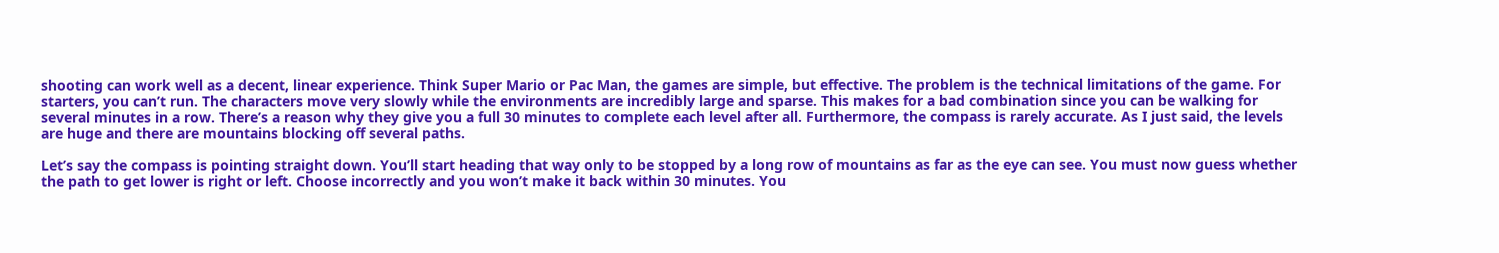shooting can work well as a decent, linear experience. Think Super Mario or Pac Man, the games are simple, but effective. The problem is the technical limitations of the game. For starters, you can’t run. The characters move very slowly while the environments are incredibly large and sparse. This makes for a bad combination since you can be walking for several minutes in a row. There’s a reason why they give you a full 30 minutes to complete each level after all. Furthermore, the compass is rarely accurate. As I just said, the levels are huge and there are mountains blocking off several paths.

Let’s say the compass is pointing straight down. You’ll start heading that way only to be stopped by a long row of mountains as far as the eye can see. You must now guess whether the path to get lower is right or left. Choose incorrectly and you won’t make it back within 30 minutes. You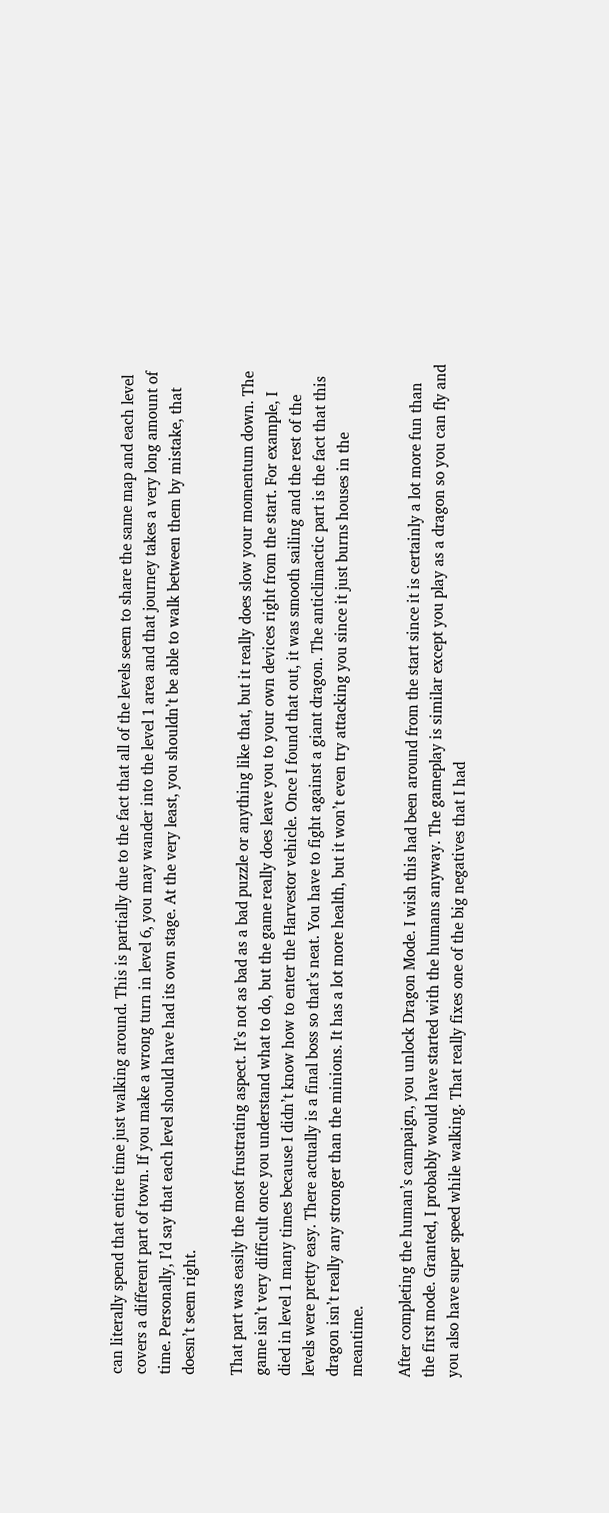can literally spend that entire time just walking around. This is partially due to the fact that all of the levels seem to share the same map and each level covers a different part of town. If you make a wrong turn in level 6, you may wander into the level 1 area and that journey takes a very long amount of time. Personally, I’d say that each level should have had its own stage. At the very least, you shouldn’t be able to walk between them by mistake, that doesn’t seem right.

That part was easily the most frustrating aspect. It’s not as bad as a bad puzzle or anything like that, but it really does slow your momentum down. The game isn’t very difficult once you understand what to do, but the game really does leave you to your own devices right from the start. For example, I died in level 1 many times because I didn’t know how to enter the Harvestor vehicle. Once I found that out, it was smooth sailing and the rest of the levels were pretty easy. There actually is a final boss so that’s neat. You have to fight against a giant dragon. The anticlimactic part is the fact that this dragon isn’t really any stronger than the minions. It has a lot more health, but it won’t even try attacking you since it just burns houses in the meantime.

After completing the human’s campaign, you unlock Dragon Mode. I wish this had been around from the start since it is certainly a lot more fun than the first mode. Granted, I probably would have started with the humans anyway. The gameplay is similar except you play as a dragon so you can fly and you also have super speed while walking. That really fixes one of the big negatives that I had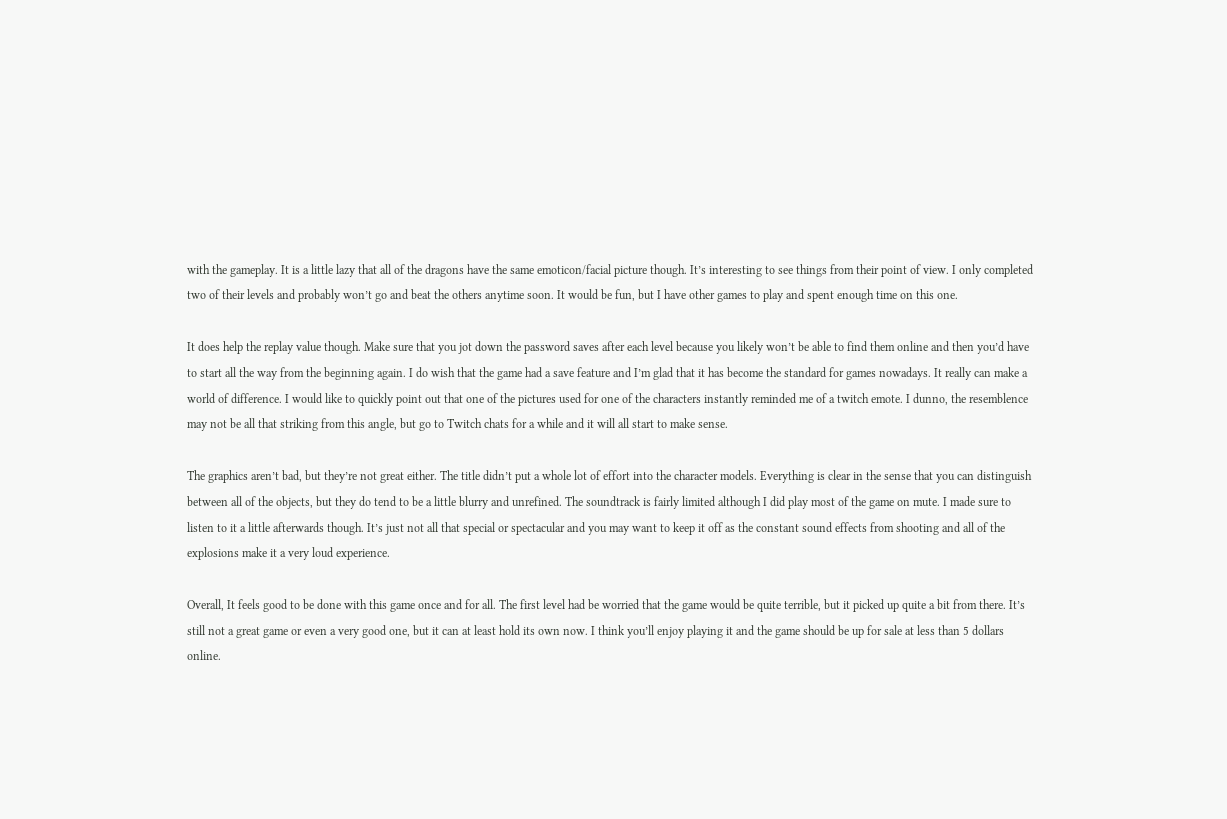with the gameplay. It is a little lazy that all of the dragons have the same emoticon/facial picture though. It’s interesting to see things from their point of view. I only completed two of their levels and probably won’t go and beat the others anytime soon. It would be fun, but I have other games to play and spent enough time on this one.

It does help the replay value though. Make sure that you jot down the password saves after each level because you likely won’t be able to find them online and then you’d have to start all the way from the beginning again. I do wish that the game had a save feature and I’m glad that it has become the standard for games nowadays. It really can make a world of difference. I would like to quickly point out that one of the pictures used for one of the characters instantly reminded me of a twitch emote. I dunno, the resemblence may not be all that striking from this angle, but go to Twitch chats for a while and it will all start to make sense.

The graphics aren’t bad, but they’re not great either. The title didn’t put a whole lot of effort into the character models. Everything is clear in the sense that you can distinguish between all of the objects, but they do tend to be a little blurry and unrefined. The soundtrack is fairly limited although I did play most of the game on mute. I made sure to listen to it a little afterwards though. It’s just not all that special or spectacular and you may want to keep it off as the constant sound effects from shooting and all of the explosions make it a very loud experience.

Overall, It feels good to be done with this game once and for all. The first level had be worried that the game would be quite terrible, but it picked up quite a bit from there. It’s still not a great game or even a very good one, but it can at least hold its own now. I think you’ll enjoy playing it and the game should be up for sale at less than 5 dollars online.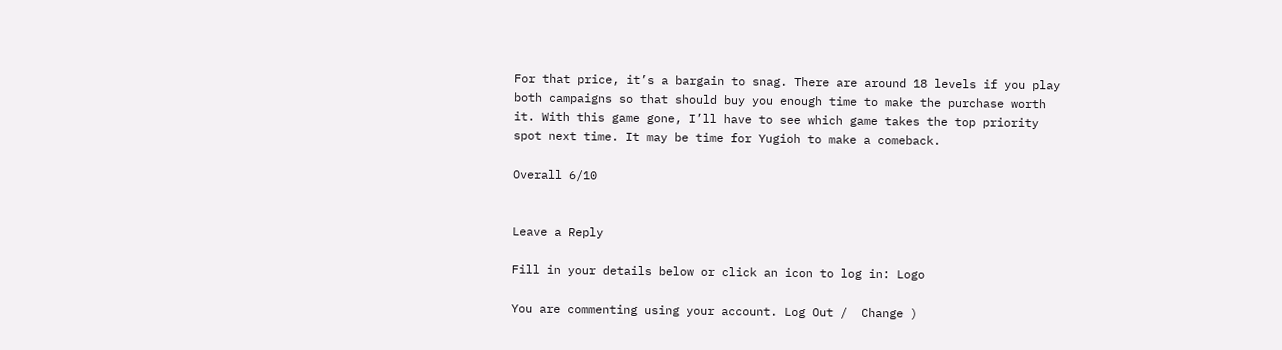For that price, it’s a bargain to snag. There are around 18 levels if you play both campaigns so that should buy you enough time to make the purchase worth it. With this game gone, I’ll have to see which game takes the top priority spot next time. It may be time for Yugioh to make a comeback.

Overall 6/10


Leave a Reply

Fill in your details below or click an icon to log in: Logo

You are commenting using your account. Log Out /  Change )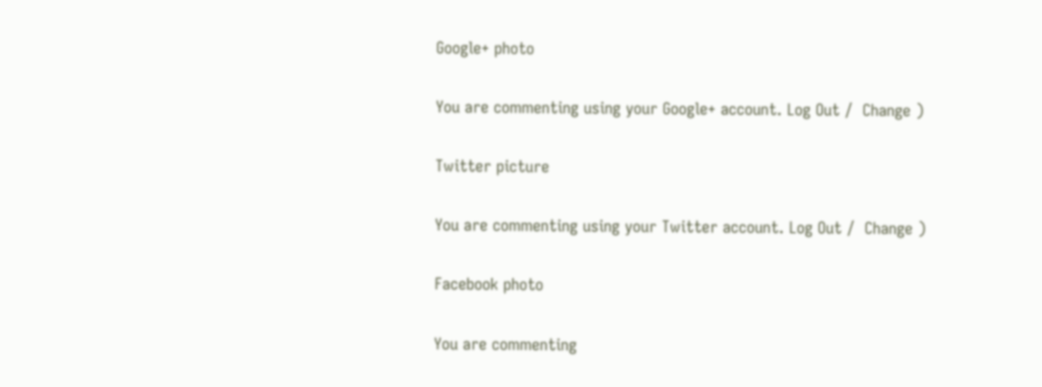Google+ photo

You are commenting using your Google+ account. Log Out /  Change )

Twitter picture

You are commenting using your Twitter account. Log Out /  Change )

Facebook photo

You are commenting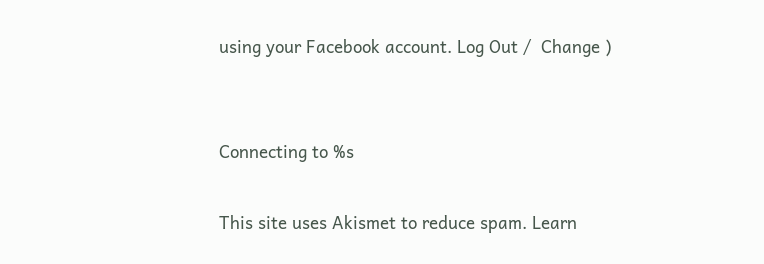using your Facebook account. Log Out /  Change )


Connecting to %s

This site uses Akismet to reduce spam. Learn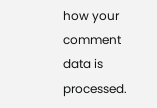how your comment data is processed.